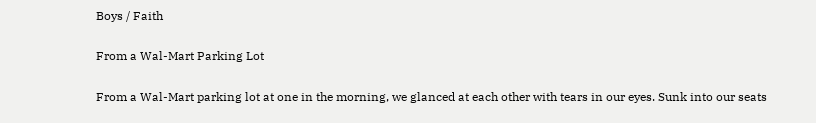Boys / Faith

From a Wal-Mart Parking Lot

From a Wal-Mart parking lot at one in the morning, we glanced at each other with tears in our eyes. Sunk into our seats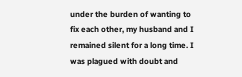under the burden of wanting to fix each other, my husband and I remained silent for a long time. I was plagued with doubt and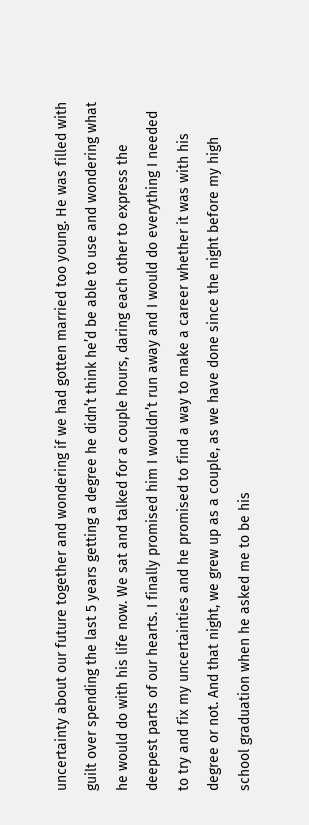uncertainty about our future together and wondering if we had gotten married too young. He was filled with guilt over spending the last 5 years getting a degree he didn’t think he’d be able to use and wondering what he would do with his life now. We sat and talked for a couple hours, daring each other to express the deepest parts of our hearts. I finally promised him I wouldn’t run away and I would do everything I needed to try and fix my uncertainties and he promised to find a way to make a career whether it was with his degree or not. And that night, we grew up as a couple, as we have done since the night before my high school graduation when he asked me to be his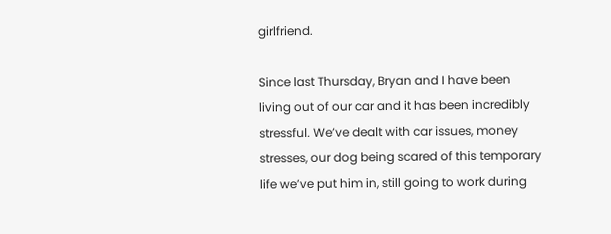girlfriend.

Since last Thursday, Bryan and I have been living out of our car and it has been incredibly stressful. We’ve dealt with car issues, money stresses, our dog being scared of this temporary life we’ve put him in, still going to work during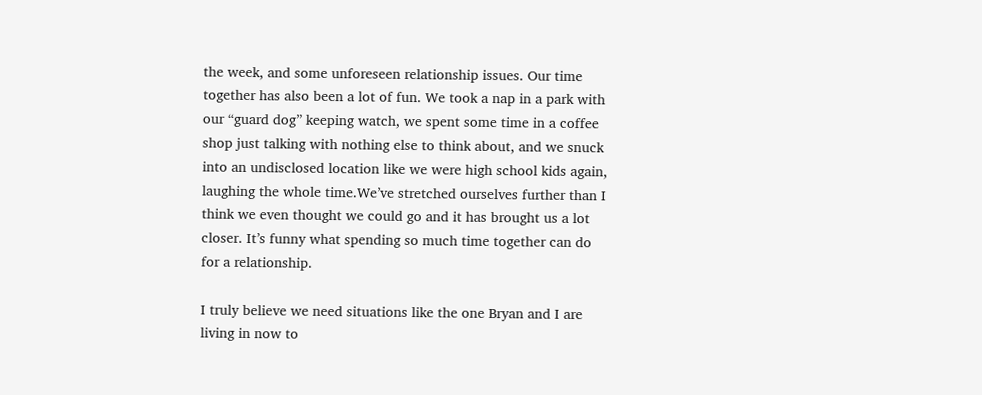the week, and some unforeseen relationship issues. Our time together has also been a lot of fun. We took a nap in a park with our “guard dog” keeping watch, we spent some time in a coffee shop just talking with nothing else to think about, and we snuck into an undisclosed location like we were high school kids again, laughing the whole time.We’ve stretched ourselves further than I think we even thought we could go and it has brought us a lot closer. It’s funny what spending so much time together can do for a relationship.

I truly believe we need situations like the one Bryan and I are living in now to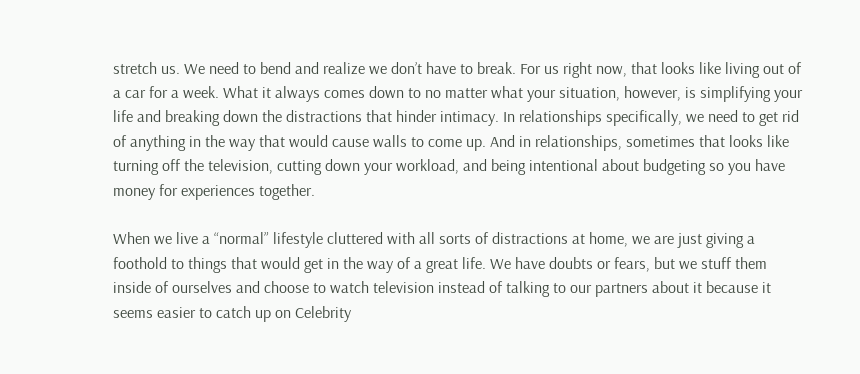stretch us. We need to bend and realize we don’t have to break. For us right now, that looks like living out of a car for a week. What it always comes down to no matter what your situation, however, is simplifying your life and breaking down the distractions that hinder intimacy. In relationships specifically, we need to get rid of anything in the way that would cause walls to come up. And in relationships, sometimes that looks like turning off the television, cutting down your workload, and being intentional about budgeting so you have money for experiences together.

When we live a “normal” lifestyle cluttered with all sorts of distractions at home, we are just giving a foothold to things that would get in the way of a great life. We have doubts or fears, but we stuff them inside of ourselves and choose to watch television instead of talking to our partners about it because it seems easier to catch up on Celebrity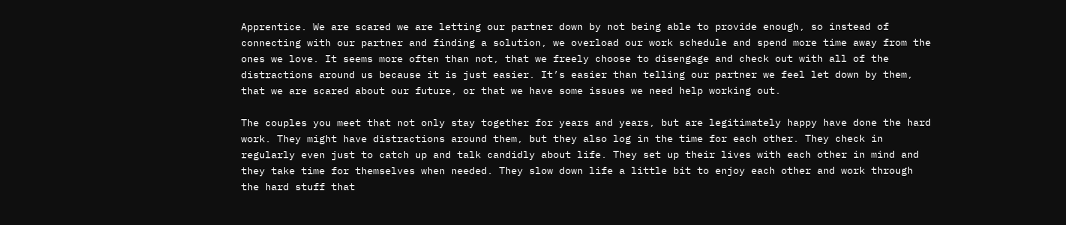Apprentice. We are scared we are letting our partner down by not being able to provide enough, so instead of connecting with our partner and finding a solution, we overload our work schedule and spend more time away from the ones we love. It seems more often than not, that we freely choose to disengage and check out with all of the distractions around us because it is just easier. It’s easier than telling our partner we feel let down by them, that we are scared about our future, or that we have some issues we need help working out.

The couples you meet that not only stay together for years and years, but are legitimately happy have done the hard work. They might have distractions around them, but they also log in the time for each other. They check in regularly even just to catch up and talk candidly about life. They set up their lives with each other in mind and they take time for themselves when needed. They slow down life a little bit to enjoy each other and work through the hard stuff that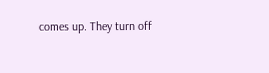comes up. They turn off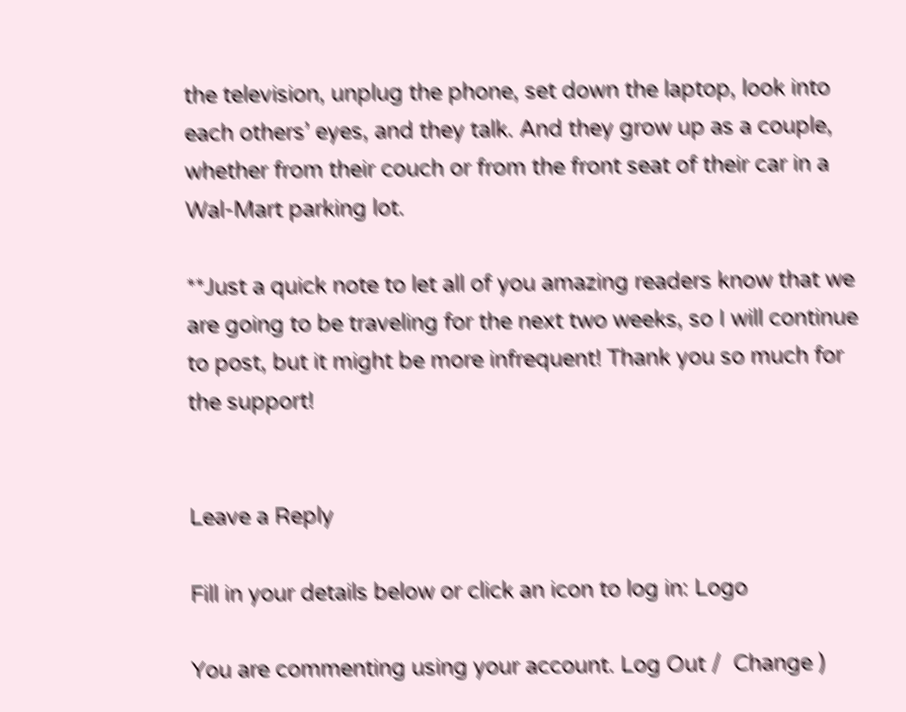the television, unplug the phone, set down the laptop, look into each others’ eyes, and they talk. And they grow up as a couple, whether from their couch or from the front seat of their car in a Wal-Mart parking lot.

**Just a quick note to let all of you amazing readers know that we are going to be traveling for the next two weeks, so I will continue to post, but it might be more infrequent! Thank you so much for the support!


Leave a Reply

Fill in your details below or click an icon to log in: Logo

You are commenting using your account. Log Out /  Change )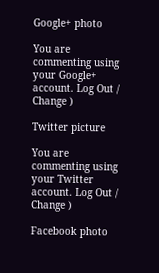Google+ photo

You are commenting using your Google+ account. Log Out /  Change )

Twitter picture

You are commenting using your Twitter account. Log Out /  Change )

Facebook photo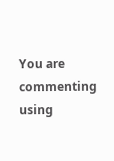You are commenting using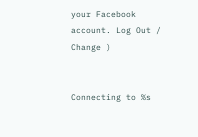your Facebook account. Log Out /  Change )


Connecting to %s